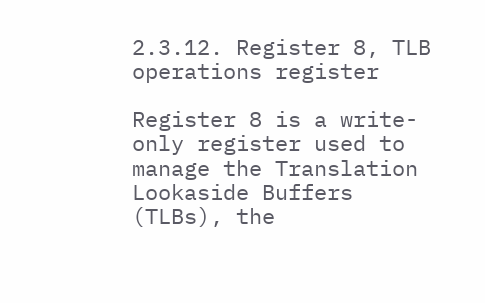2.3.12. Register 8, TLB operations register

Register 8 is a write-only register used to manage the Translation Lookaside Buffers (TLBs), the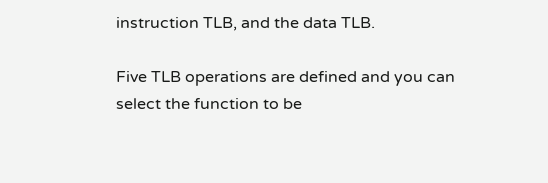instruction TLB, and the data TLB.

Five TLB operations are defined and you can select the function to be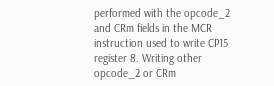performed with the opcode_2 and CRm fields in the MCR instruction used to write CP15 register 8. Writing other opcode_2 or CRm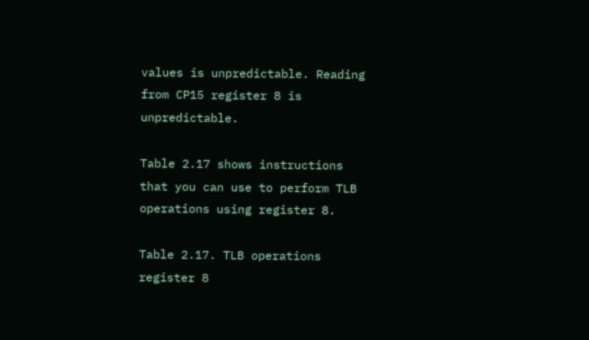values is unpredictable. Reading from CP15 register 8 is unpredictable.

Table 2.17 shows instructions that you can use to perform TLB operations using register 8.

Table 2.17. TLB operations register 8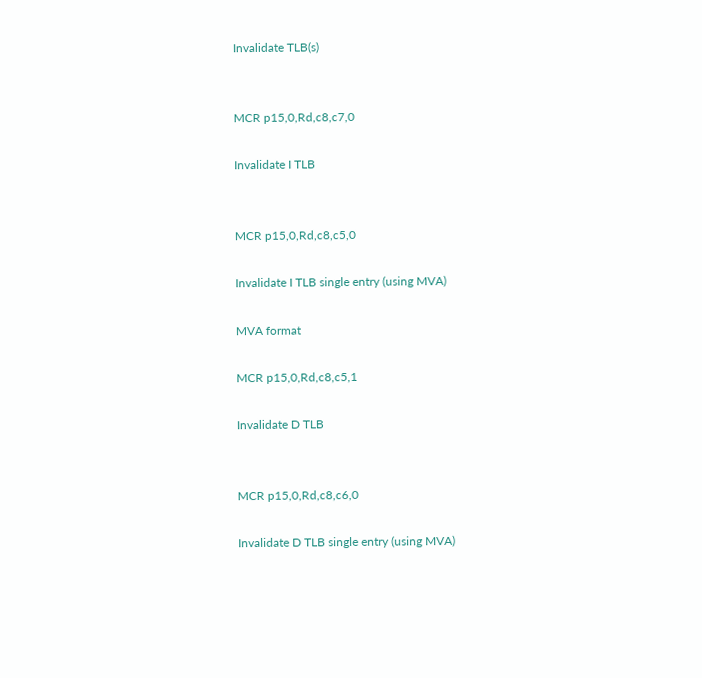Invalidate TLB(s)


MCR p15,0,Rd,c8,c7,0

Invalidate I TLB


MCR p15,0,Rd,c8,c5,0

Invalidate I TLB single entry (using MVA)

MVA format

MCR p15,0,Rd,c8,c5,1

Invalidate D TLB


MCR p15,0,Rd,c8,c6,0

Invalidate D TLB single entry (using MVA)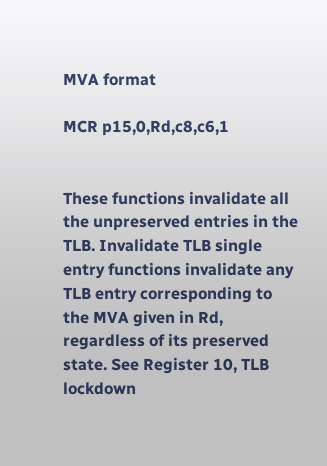MVA format

MCR p15,0,Rd,c8,c6,1


These functions invalidate all the unpreserved entries in the TLB. Invalidate TLB single entry functions invalidate any TLB entry corresponding to the MVA given in Rd, regardless of its preserved state. See Register 10, TLB lockdown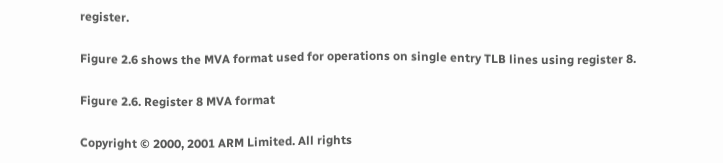register.

Figure 2.6 shows the MVA format used for operations on single entry TLB lines using register 8.

Figure 2.6. Register 8 MVA format

Copyright © 2000, 2001 ARM Limited. All rights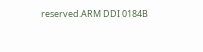reserved.ARM DDI 0184B